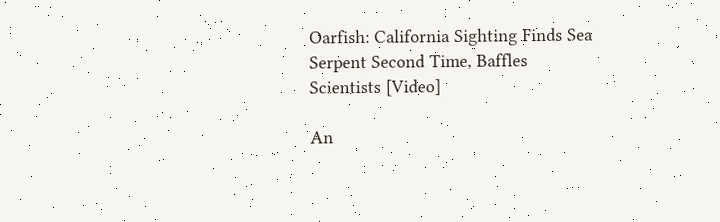Oarfish: California Sighting Finds Sea Serpent Second Time, Baffles Scientists [Video]

An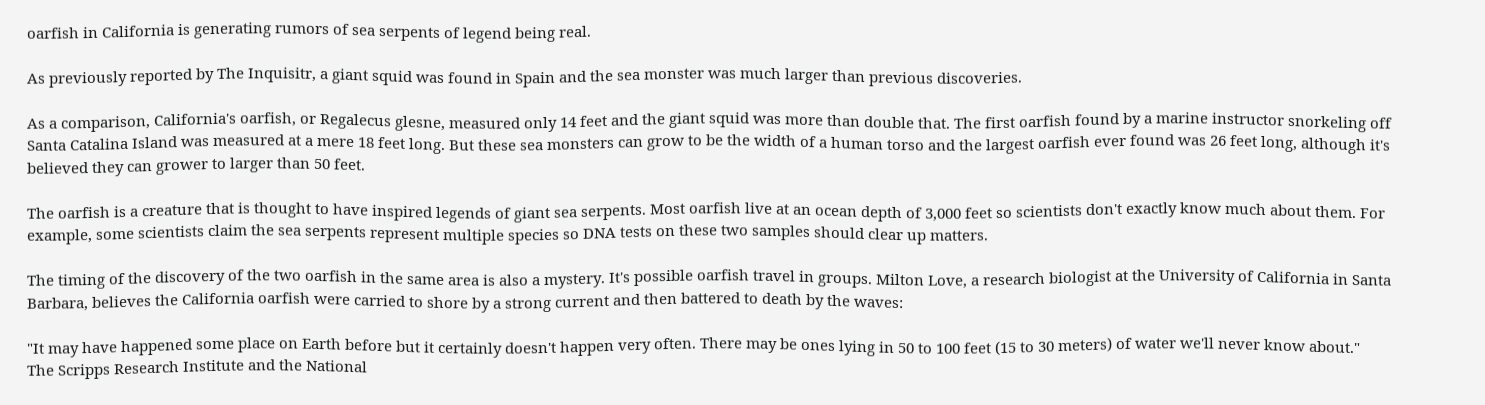oarfish in California is generating rumors of sea serpents of legend being real.

As previously reported by The Inquisitr, a giant squid was found in Spain and the sea monster was much larger than previous discoveries.

As a comparison, California's oarfish, or Regalecus glesne, measured only 14 feet and the giant squid was more than double that. The first oarfish found by a marine instructor snorkeling off Santa Catalina Island was measured at a mere 18 feet long. But these sea monsters can grow to be the width of a human torso and the largest oarfish ever found was 26 feet long, although it's believed they can grower to larger than 50 feet.

The oarfish is a creature that is thought to have inspired legends of giant sea serpents. Most oarfish live at an ocean depth of 3,000 feet so scientists don't exactly know much about them. For example, some scientists claim the sea serpents represent multiple species so DNA tests on these two samples should clear up matters.

The timing of the discovery of the two oarfish in the same area is also a mystery. It's possible oarfish travel in groups. Milton Love, a research biologist at the University of California in Santa Barbara, believes the California oarfish were carried to shore by a strong current and then battered to death by the waves:

"It may have happened some place on Earth before but it certainly doesn't happen very often. There may be ones lying in 50 to 100 feet (15 to 30 meters) of water we'll never know about."
The Scripps Research Institute and the National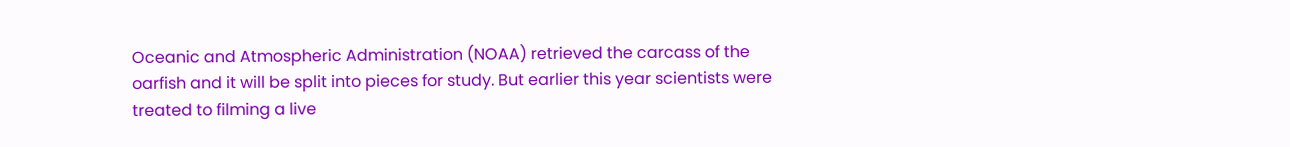Oceanic and Atmospheric Administration (NOAA) retrieved the carcass of the oarfish and it will be split into pieces for study. But earlier this year scientists were treated to filming a live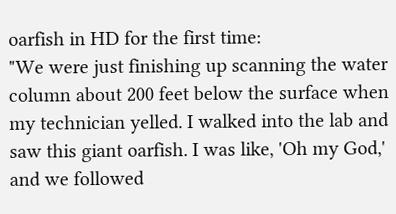oarfish in HD for the first time:
"We were just finishing up scanning the water column about 200 feet below the surface when my technician yelled. I walked into the lab and saw this giant oarfish. I was like, 'Oh my God,' and we followed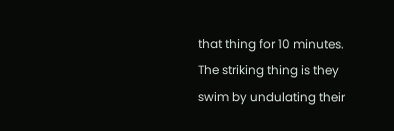that thing for 10 minutes. The striking thing is they swim by undulating their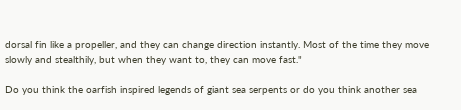dorsal fin like a propeller, and they can change direction instantly. Most of the time they move slowly and stealthily, but when they want to, they can move fast."

Do you think the oarfish inspired legends of giant sea serpents or do you think another sea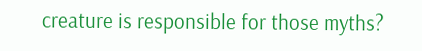creature is responsible for those myths?